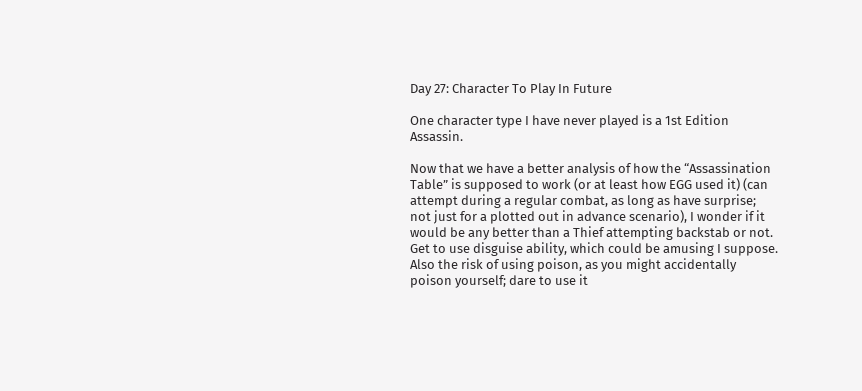Day 27: Character To Play In Future

One character type I have never played is a 1st Edition Assassin.

Now that we have a better analysis of how the “Assassination Table” is supposed to work (or at least how EGG used it) (can attempt during a regular combat, as long as have surprise; not just for a plotted out in advance scenario), I wonder if it would be any better than a Thief attempting backstab or not. Get to use disguise ability, which could be amusing I suppose. Also the risk of using poison, as you might accidentally poison yourself; dare to use it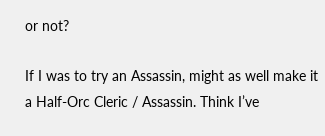or not?

If I was to try an Assassin, might as well make it a Half-Orc Cleric / Assassin. Think I’ve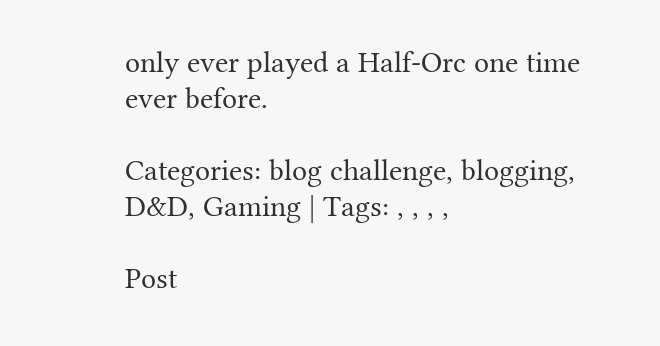only ever played a Half-Orc one time ever before.

Categories: blog challenge, blogging, D&D, Gaming | Tags: , , , ,

Post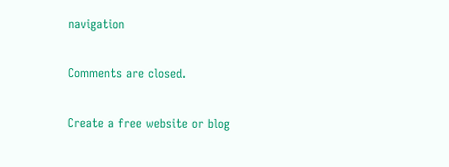navigation

Comments are closed.

Create a free website or blog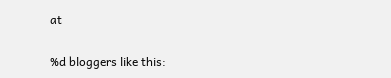at

%d bloggers like this: